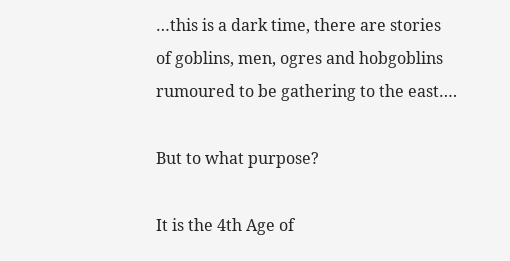…this is a dark time, there are stories of goblins, men, ogres and hobgoblins rumoured to be gathering to the east….

But to what purpose?

It is the 4th Age of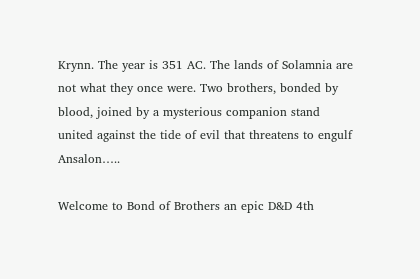Krynn. The year is 351 AC. The lands of Solamnia are not what they once were. Two brothers, bonded by blood, joined by a mysterious companion stand united against the tide of evil that threatens to engulf Ansalon…..

Welcome to Bond of Brothers an epic D&D 4th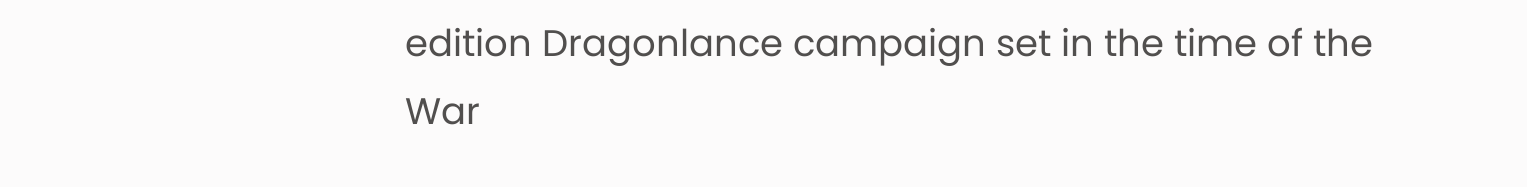edition Dragonlance campaign set in the time of the War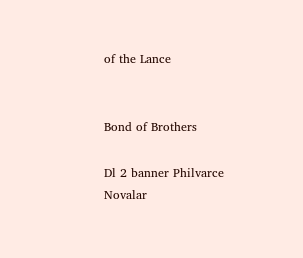of the Lance


Bond of Brothers

Dl 2 banner Philvarce Novalar